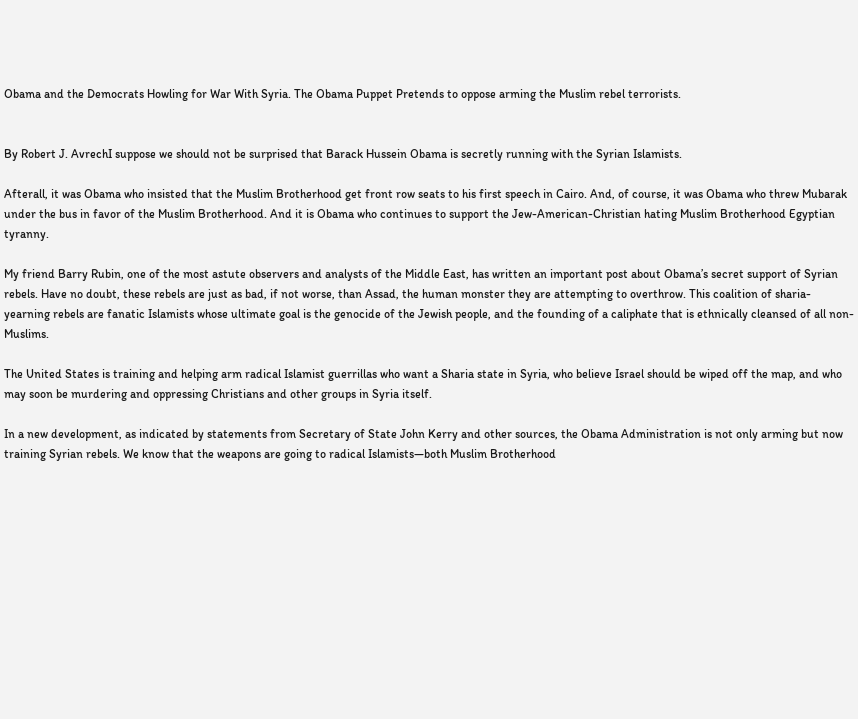Obama and the Democrats Howling for War With Syria. The Obama Puppet Pretends to oppose arming the Muslim rebel terrorists.


By Robert J. AvrechI suppose we should not be surprised that Barack Hussein Obama is secretly running with the Syrian Islamists.

Afterall, it was Obama who insisted that the Muslim Brotherhood get front row seats to his first speech in Cairo. And, of course, it was Obama who threw Mubarak under the bus in favor of the Muslim Brotherhood. And it is Obama who continues to support the Jew-American-Christian hating Muslim Brotherhood Egyptian tyranny.

My friend Barry Rubin, one of the most astute observers and analysts of the Middle East, has written an important post about Obama’s secret support of Syrian rebels. Have no doubt, these rebels are just as bad, if not worse, than Assad, the human monster they are attempting to overthrow. This coalition of sharia-yearning rebels are fanatic Islamists whose ultimate goal is the genocide of the Jewish people, and the founding of a caliphate that is ethnically cleansed of all non-Muslims.

The United States is training and helping arm radical Islamist guerrillas who want a Sharia state in Syria, who believe Israel should be wiped off the map, and who may soon be murdering and oppressing Christians and other groups in Syria itself.

In a new development, as indicated by statements from Secretary of State John Kerry and other sources, the Obama Administration is not only arming but now training Syrian rebels. We know that the weapons are going to radical Islamists—both Muslim Brotherhood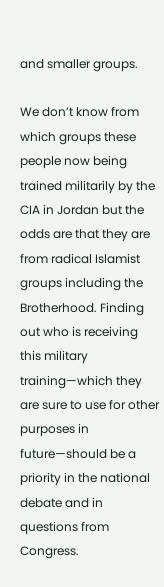and smaller groups.

We don’t know from which groups these people now being trained militarily by the CIA in Jordan but the odds are that they are from radical Islamist groups including the Brotherhood. Finding out who is receiving this military training—which they are sure to use for other purposes in future—should be a priority in the national debate and in questions from Congress.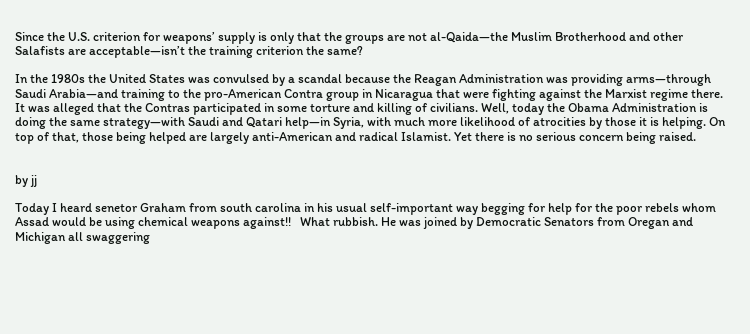Since the U.S. criterion for weapons’ supply is only that the groups are not al-Qaida—the Muslim Brotherhood and other Salafists are acceptable—isn’t the training criterion the same?

In the 1980s the United States was convulsed by a scandal because the Reagan Administration was providing arms—through Saudi Arabia—and training to the pro-American Contra group in Nicaragua that were fighting against the Marxist regime there. It was alleged that the Contras participated in some torture and killing of civilians. Well, today the Obama Administration is doing the same strategy—with Saudi and Qatari help—in Syria, with much more likelihood of atrocities by those it is helping. On top of that, those being helped are largely anti-American and radical Islamist. Yet there is no serious concern being raised.


by jj

Today I heard senetor Graham from south carolina in his usual self-important way begging for help for the poor rebels whom Assad would be using chemical weapons against!!   What rubbish. He was joined by Democratic Senators from Oregan and Michigan all swaggering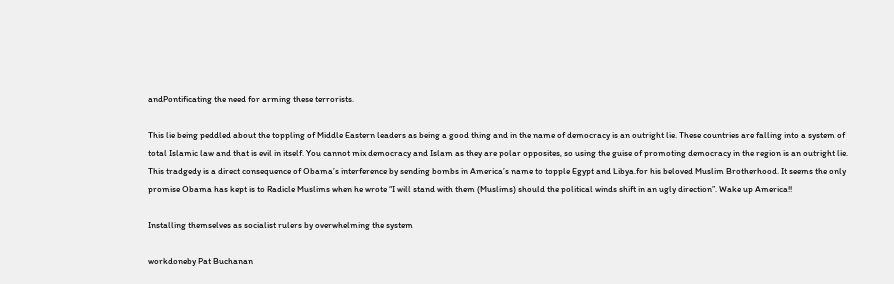andPontificating the need for arming these terrorists.

This lie being peddled about the toppling of Middle Eastern leaders as being a good thing and in the name of democracy is an outright lie. These countries are falling into a system of total Islamic law and that is evil in itself. You cannot mix democracy and Islam as they are polar opposites, so using the guise of promoting democracy in the region is an outright lie.
This tradgedy is a direct consequence of Obama’s interference by sending bombs in America’s name to topple Egypt and Libya.for his beloved Muslim Brotherhood. It seems the only promise Obama has kept is to Radicle Muslims when he wrote “I will stand with them (Muslims) should the political winds shift in an ugly direction”. Wake up America!!

Installing themselves as socialist rulers by overwhelming the system

workdoneby Pat Buchanan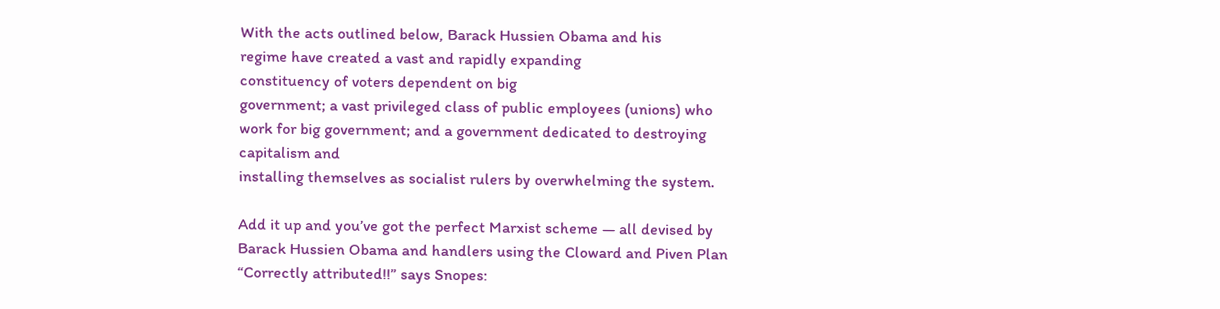With the acts outlined below, Barack Hussien Obama and his
regime have created a vast and rapidly expanding
constituency of voters dependent on big
government; a vast privileged class of public employees (unions) who
work for big government; and a government dedicated to destroying capitalism and
installing themselves as socialist rulers by overwhelming the system.

Add it up and you’ve got the perfect Marxist scheme — all devised by
Barack Hussien Obama and handlers using the Cloward and Piven Plan
“Correctly attributed!!” says Snopes: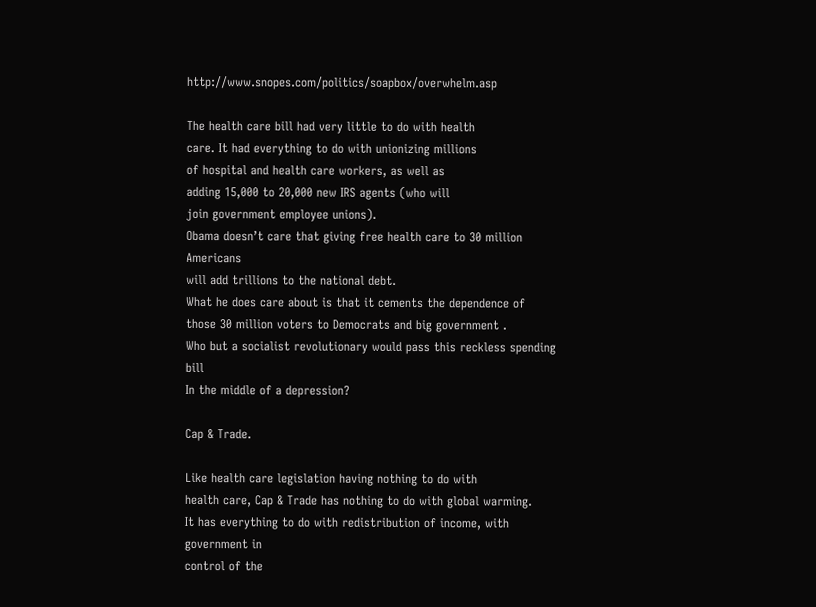http://www.snopes.com/politics/soapbox/overwhelm.asp

The health care bill had very little to do with health
care. It had everything to do with unionizing millions
of hospital and health care workers, as well as
adding 15,000 to 20,000 new IRS agents (who will
join government employee unions).
Obama doesn’t care that giving free health care to 30 million Americans
will add trillions to the national debt.
What he does care about is that it cements the dependence of
those 30 million voters to Democrats and big government .
Who but a socialist revolutionary would pass this reckless spending bill
In the middle of a depression?

Cap & Trade.

Like health care legislation having nothing to do with
health care, Cap & Trade has nothing to do with global warming.
It has everything to do with redistribution of income, with government in
control of the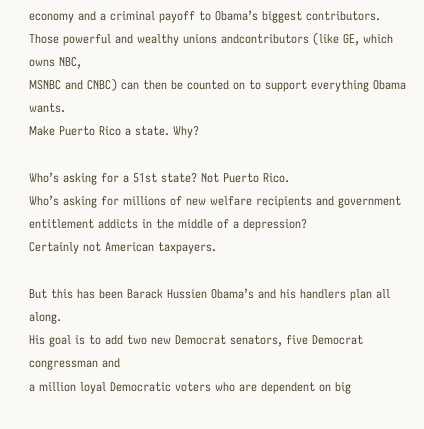economy and a criminal payoff to Obama’s biggest contributors.
Those powerful and wealthy unions andcontributors (like GE, which owns NBC,
MSNBC and CNBC) can then be counted on to support everything Obama wants.
Make Puerto Rico a state. Why?

Who’s asking for a 51st state? Not Puerto Rico.
Who’s asking for millions of new welfare recipients and government
entitlement addicts in the middle of a depression?
Certainly not American taxpayers.

But this has been Barack Hussien Obama’s and his handlers plan all along.
His goal is to add two new Democrat senators, five Democrat congressman and
a million loyal Democratic voters who are dependent on big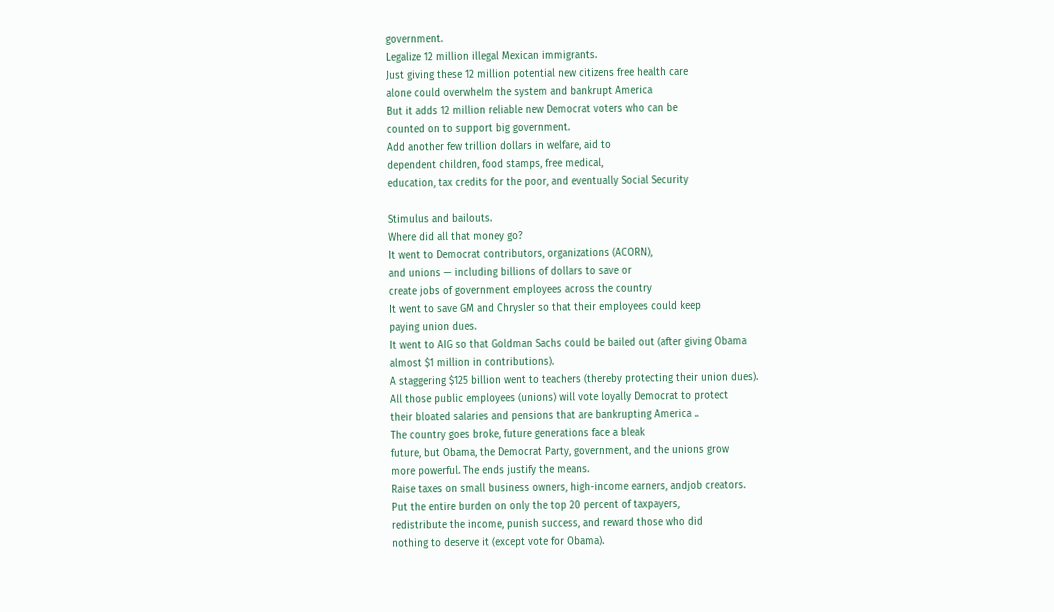government.
Legalize 12 million illegal Mexican immigrants.
Just giving these 12 million potential new citizens free health care
alone could overwhelm the system and bankrupt America
But it adds 12 million reliable new Democrat voters who can be
counted on to support big government.
Add another few trillion dollars in welfare, aid to
dependent children, food stamps, free medical,
education, tax credits for the poor, and eventually Social Security

Stimulus and bailouts.
Where did all that money go?
It went to Democrat contributors, organizations (ACORN),
and unions — including billions of dollars to save or
create jobs of government employees across the country
It went to save GM and Chrysler so that their employees could keep
paying union dues.
It went to AIG so that Goldman Sachs could be bailed out (after giving Obama
almost $1 million in contributions).
A staggering $125 billion went to teachers (thereby protecting their union dues).
All those public employees (unions) will vote loyally Democrat to protect
their bloated salaries and pensions that are bankrupting America ..
The country goes broke, future generations face a bleak
future, but Obama, the Democrat Party, government, and the unions grow
more powerful. The ends justify the means.
Raise taxes on small business owners, high-income earners, andjob creators.
Put the entire burden on only the top 20 percent of taxpayers,
redistribute the income, punish success, and reward those who did
nothing to deserve it (except vote for Obama).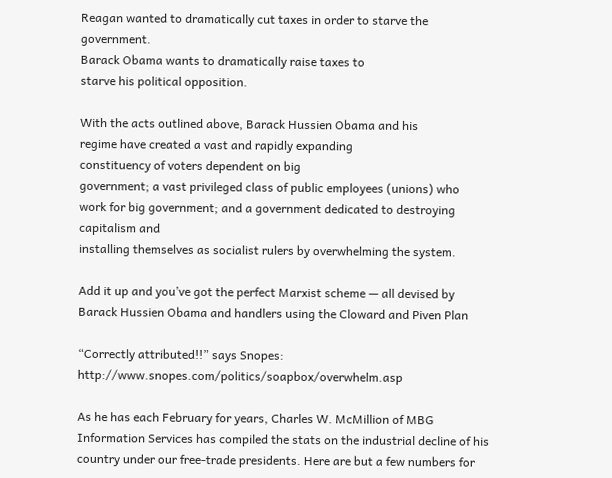Reagan wanted to dramatically cut taxes in order to starve the government.
Barack Obama wants to dramatically raise taxes to
starve his political opposition.

With the acts outlined above, Barack Hussien Obama and his
regime have created a vast and rapidly expanding
constituency of voters dependent on big
government; a vast privileged class of public employees (unions) who
work for big government; and a government dedicated to destroying capitalism and
installing themselves as socialist rulers by overwhelming the system.

Add it up and you’ve got the perfect Marxist scheme — all devised by
Barack Hussien Obama and handlers using the Cloward and Piven Plan

“Correctly attributed!!” says Snopes: http://www.snopes.com/politics/soapbox/overwhelm.asp

As he has each February for years, Charles W. McMillion of MBG Information Services has compiled the stats on the industrial decline of his country under our free-trade presidents. Here are but a few numbers for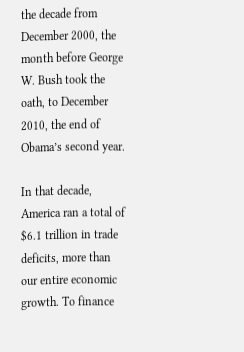the decade from December 2000, the month before George W. Bush took the oath, to December 2010, the end of Obama’s second year.

In that decade, America ran a total of $6.1 trillion in trade deficits, more than our entire economic growth. To finance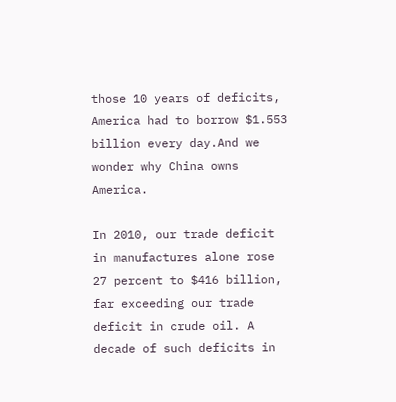those 10 years of deficits, America had to borrow $1.553 billion every day.And we wonder why China owns America.

In 2010, our trade deficit in manufactures alone rose 27 percent to $416 billion, far exceeding our trade deficit in crude oil. A decade of such deficits in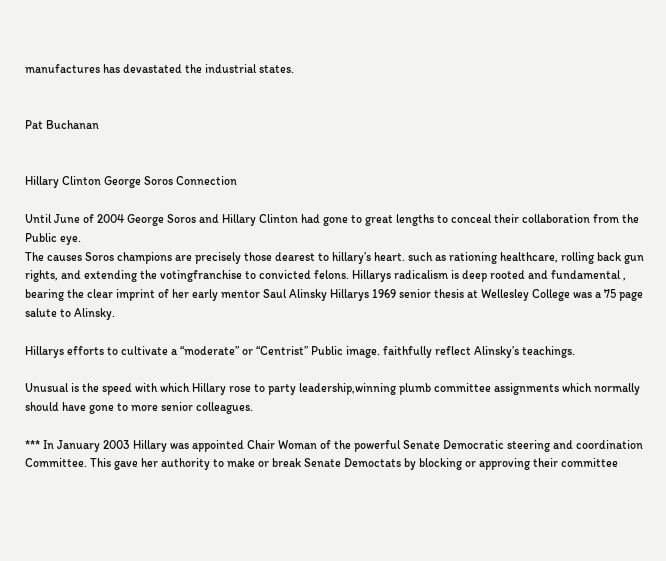manufactures has devastated the industrial states.


Pat Buchanan


Hillary Clinton George Soros Connection

Until June of 2004 George Soros and Hillary Clinton had gone to great lengths to conceal their collaboration from the Public eye.
The causes Soros champions are precisely those dearest to hillary’s heart. such as rationing healthcare, rolling back gun rights, and extending the votingfranchise to convicted felons. Hillarys radicalism is deep rooted and fundamental , bearing the clear imprint of her early mentor Saul Alinsky Hillarys 1969 senior thesis at Wellesley College was a 75 page salute to Alinsky.

Hillarys efforts to cultivate a “moderate” or “Centrist” Public image. faithfully reflect Alinsky’s teachings.

Unusual is the speed with which Hillary rose to party leadership,winning plumb committee assignments which normally should have gone to more senior colleagues.

*** In January 2003 Hillary was appointed Chair Woman of the powerful Senate Democratic steering and coordination Committee. This gave her authority to make or break Senate Democtats by blocking or approving their committee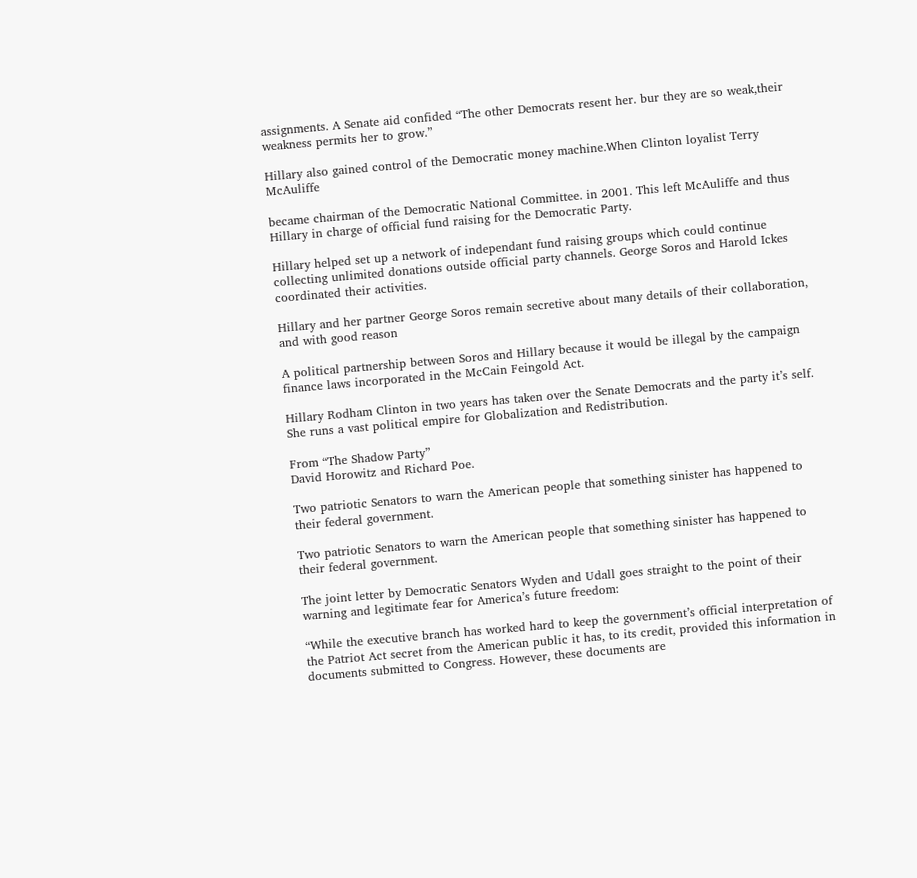assignments. A Senate aid confided “The other Democrats resent her. bur they are so weak,their weakness permits her to grow.”

Hillary also gained control of the Democratic money machine.When Clinton loyalist Terry McAuliffe

became chairman of the Democratic National Committee. in 2001. This left McAuliffe and thus Hillary in charge of official fund raising for the Democratic Party.

Hillary helped set up a network of independant fund raising groups which could continue collecting unlimited donations outside official party channels. George Soros and Harold Ickes coordinated their activities.

Hillary and her partner George Soros remain secretive about many details of their collaboration, and with good reason

A political partnership between Soros and Hillary because it would be illegal by the campaign finance laws incorporated in the McCain Feingold Act.

Hillary Rodham Clinton in two years has taken over the Senate Democrats and the party it’s self. She runs a vast political empire for Globalization and Redistribution.

From “The Shadow Party”
David Horowitz and Richard Poe.

Two patriotic Senators to warn the American people that something sinister has happened to their federal government.

Two patriotic Senators to warn the American people that something sinister has happened to their federal government.

The joint letter by Democratic Senators Wyden and Udall goes straight to the point of their warning and legitimate fear for America’s future freedom:

“While the executive branch has worked hard to keep the government’s official interpretation of the Patriot Act secret from the American public it has, to its credit, provided this information in documents submitted to Congress. However, these documents are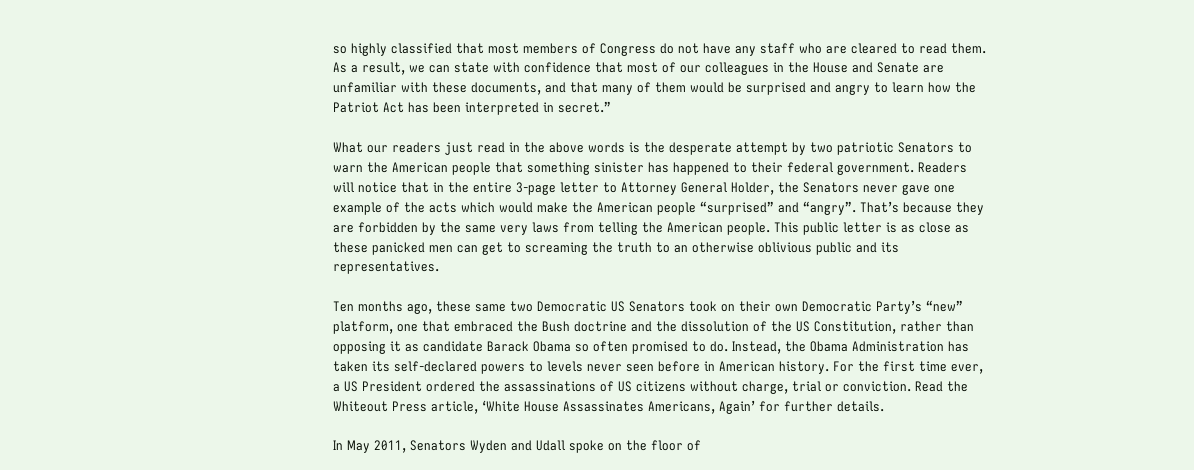so highly classified that most members of Congress do not have any staff who are cleared to read them. As a result, we can state with confidence that most of our colleagues in the House and Senate are unfamiliar with these documents, and that many of them would be surprised and angry to learn how the Patriot Act has been interpreted in secret.”

What our readers just read in the above words is the desperate attempt by two patriotic Senators to warn the American people that something sinister has happened to their federal government. Readers will notice that in the entire 3-page letter to Attorney General Holder, the Senators never gave one example of the acts which would make the American people “surprised” and “angry”. That’s because they are forbidden by the same very laws from telling the American people. This public letter is as close as these panicked men can get to screaming the truth to an otherwise oblivious public and its representatives.

Ten months ago, these same two Democratic US Senators took on their own Democratic Party’s “new” platform, one that embraced the Bush doctrine and the dissolution of the US Constitution, rather than opposing it as candidate Barack Obama so often promised to do. Instead, the Obama Administration has taken its self-declared powers to levels never seen before in American history. For the first time ever, a US President ordered the assassinations of US citizens without charge, trial or conviction. Read the Whiteout Press article, ‘White House Assassinates Americans, Again’ for further details.

In May 2011, Senators Wyden and Udall spoke on the floor of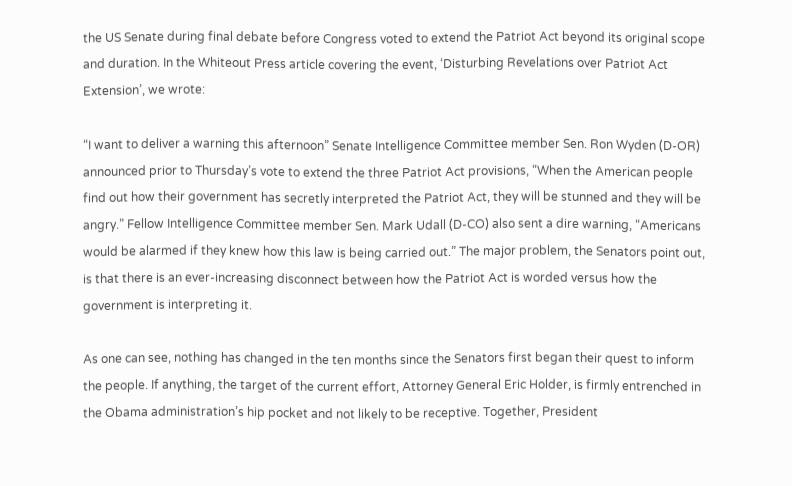the US Senate during final debate before Congress voted to extend the Patriot Act beyond its original scope and duration. In the Whiteout Press article covering the event, ‘Disturbing Revelations over Patriot Act Extension’, we wrote:

“I want to deliver a warning this afternoon” Senate Intelligence Committee member Sen. Ron Wyden (D-OR) announced prior to Thursday’s vote to extend the three Patriot Act provisions, “When the American people find out how their government has secretly interpreted the Patriot Act, they will be stunned and they will be angry.” Fellow Intelligence Committee member Sen. Mark Udall (D-CO) also sent a dire warning, “Americans would be alarmed if they knew how this law is being carried out.” The major problem, the Senators point out, is that there is an ever-increasing disconnect between how the Patriot Act is worded versus how the government is interpreting it.

As one can see, nothing has changed in the ten months since the Senators first began their quest to inform the people. If anything, the target of the current effort, Attorney General Eric Holder, is firmly entrenched in the Obama administration’s hip pocket and not likely to be receptive. Together, President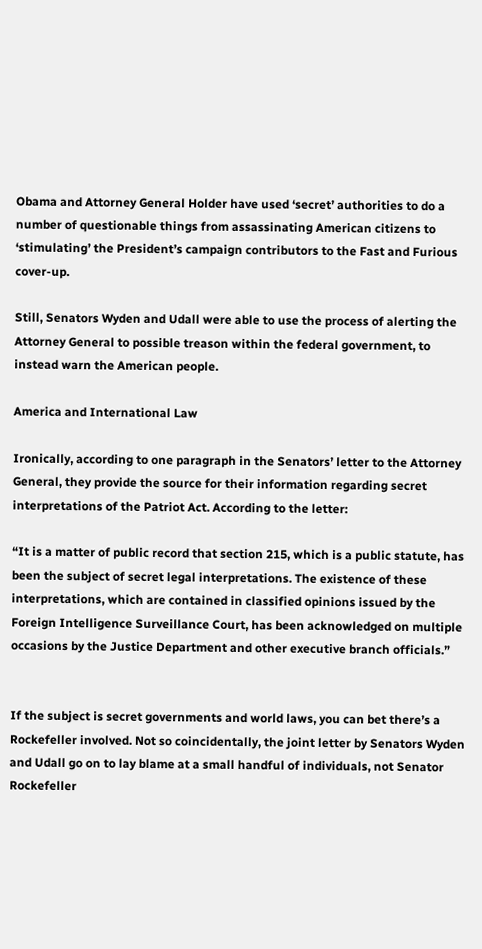Obama and Attorney General Holder have used ‘secret’ authorities to do a number of questionable things from assassinating American citizens to ‘stimulating’ the President’s campaign contributors to the Fast and Furious cover-up.

Still, Senators Wyden and Udall were able to use the process of alerting the Attorney General to possible treason within the federal government, to instead warn the American people.

America and International Law

Ironically, according to one paragraph in the Senators’ letter to the Attorney General, they provide the source for their information regarding secret interpretations of the Patriot Act. According to the letter:

“It is a matter of public record that section 215, which is a public statute, has been the subject of secret legal interpretations. The existence of these interpretations, which are contained in classified opinions issued by the Foreign Intelligence Surveillance Court, has been acknowledged on multiple occasions by the Justice Department and other executive branch officials.”


If the subject is secret governments and world laws, you can bet there’s a Rockefeller involved. Not so coincidentally, the joint letter by Senators Wyden and Udall go on to lay blame at a small handful of individuals, not Senator Rockefeller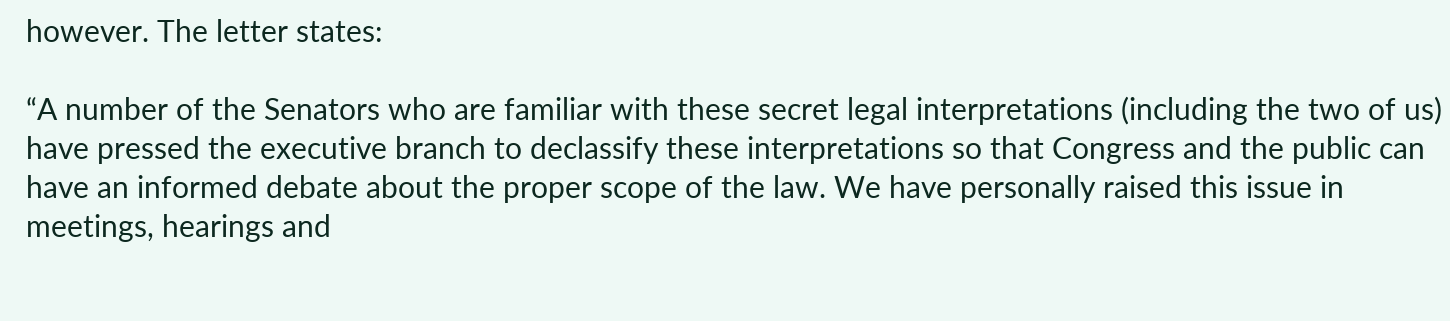however. The letter states:

“A number of the Senators who are familiar with these secret legal interpretations (including the two of us) have pressed the executive branch to declassify these interpretations so that Congress and the public can have an informed debate about the proper scope of the law. We have personally raised this issue in meetings, hearings and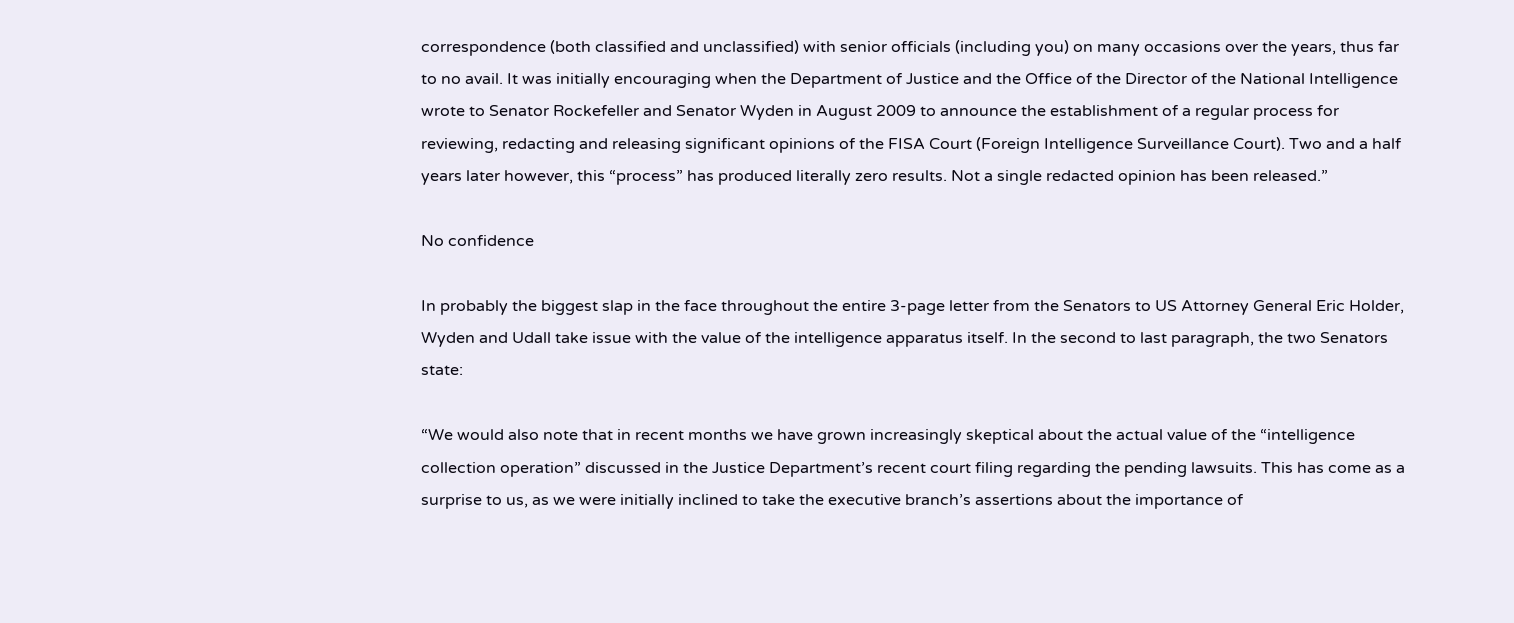correspondence (both classified and unclassified) with senior officials (including you) on many occasions over the years, thus far to no avail. It was initially encouraging when the Department of Justice and the Office of the Director of the National Intelligence wrote to Senator Rockefeller and Senator Wyden in August 2009 to announce the establishment of a regular process for reviewing, redacting and releasing significant opinions of the FISA Court (Foreign Intelligence Surveillance Court). Two and a half years later however, this “process” has produced literally zero results. Not a single redacted opinion has been released.”

No confidence

In probably the biggest slap in the face throughout the entire 3-page letter from the Senators to US Attorney General Eric Holder, Wyden and Udall take issue with the value of the intelligence apparatus itself. In the second to last paragraph, the two Senators state:

“We would also note that in recent months we have grown increasingly skeptical about the actual value of the “intelligence collection operation” discussed in the Justice Department’s recent court filing regarding the pending lawsuits. This has come as a surprise to us, as we were initially inclined to take the executive branch’s assertions about the importance of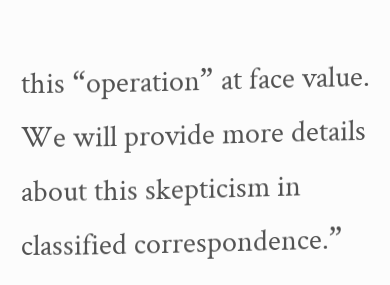this “operation” at face value. We will provide more details about this skepticism in classified correspondence.”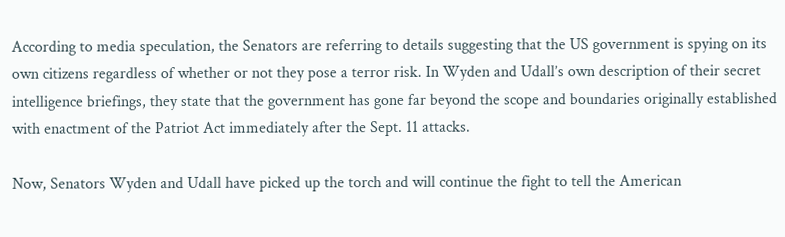According to media speculation, the Senators are referring to details suggesting that the US government is spying on its own citizens regardless of whether or not they pose a terror risk. In Wyden and Udall’s own description of their secret intelligence briefings, they state that the government has gone far beyond the scope and boundaries originally established with enactment of the Patriot Act immediately after the Sept. 11 attacks.

Now, Senators Wyden and Udall have picked up the torch and will continue the fight to tell the American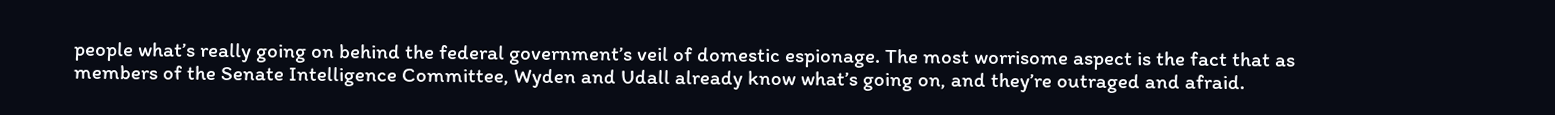people what’s really going on behind the federal government’s veil of domestic espionage. The most worrisome aspect is the fact that as members of the Senate Intelligence Committee, Wyden and Udall already know what’s going on, and they’re outraged and afraid.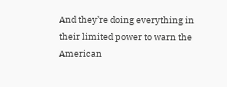And they’re doing everything in their limited power to warn the American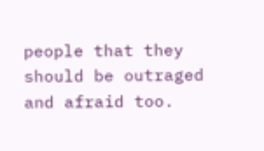people that they should be outraged and afraid too.